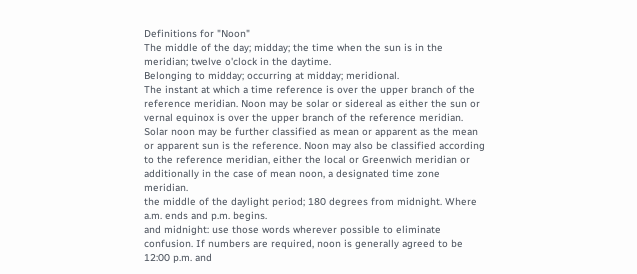Definitions for "Noon"
The middle of the day; midday; the time when the sun is in the meridian; twelve o'clock in the daytime.
Belonging to midday; occurring at midday; meridional.
The instant at which a time reference is over the upper branch of the reference meridian. Noon may be solar or sidereal as either the sun or vernal equinox is over the upper branch of the reference meridian. Solar noon may be further classified as mean or apparent as the mean or apparent sun is the reference. Noon may also be classified according to the reference meridian, either the local or Greenwich meridian or additionally in the case of mean noon, a designated time zone meridian.
the middle of the daylight period; 180 degrees from midnight. Where a.m. ends and p.m. begins.
and midnight: use those words wherever possible to eliminate confusion. If numbers are required, noon is generally agreed to be 12:00 p.m. and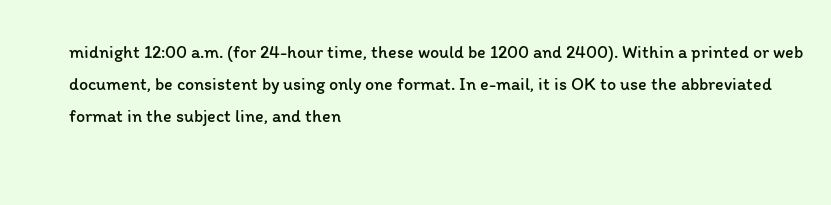midnight 12:00 a.m. (for 24-hour time, these would be 1200 and 2400). Within a printed or web document, be consistent by using only one format. In e-mail, it is OK to use the abbreviated format in the subject line, and then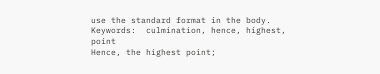use the standard format in the body.
Keywords:  culmination, hence, highest, point
Hence, the highest point;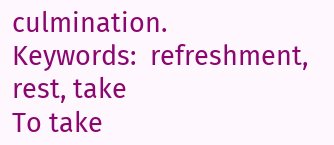culmination.
Keywords:  refreshment, rest, take
To take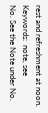rest and refreshment at noon.
Keywords:  note, see
No. See the Note under No.